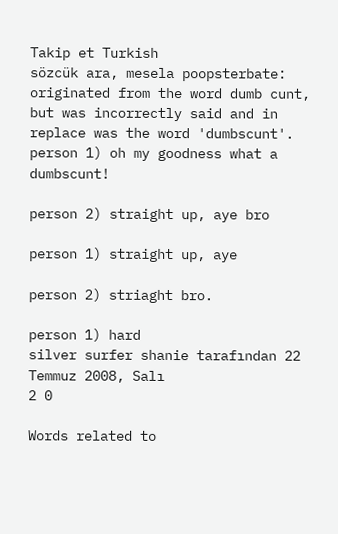Takip et Turkish
sözcük ara, mesela poopsterbate:
originated from the word dumb cunt, but was incorrectly said and in replace was the word 'dumbscunt'.
person 1) oh my goodness what a dumbscunt!

person 2) straight up, aye bro

person 1) straight up, aye

person 2) striaght bro.

person 1) hard
silver surfer shanie tarafından 22 Temmuz 2008, Salı
2 0

Words related to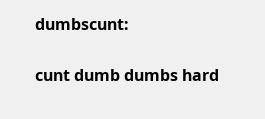dumbscunt:

cunt dumb dumbs hard